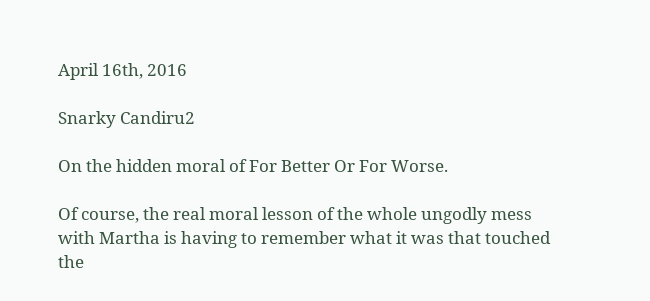April 16th, 2016

Snarky Candiru2

On the hidden moral of For Better Or For Worse.

Of course, the real moral lesson of the whole ungodly mess with Martha is having to remember what it was that touched the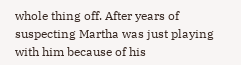whole thing off. After years of suspecting Martha was just playing with him because of his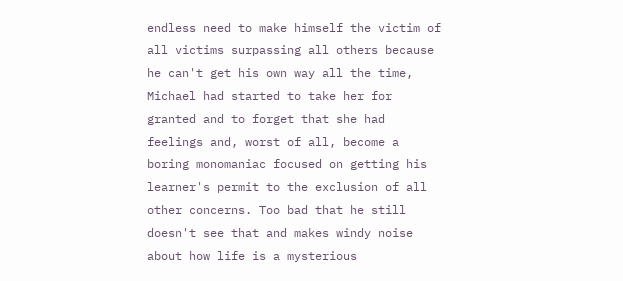endless need to make himself the victim of all victims surpassing all others because he can't get his own way all the time, Michael had started to take her for granted and to forget that she had feelings and, worst of all, become a boring monomaniac focused on getting his learner's permit to the exclusion of all other concerns. Too bad that he still doesn't see that and makes windy noise about how life is a mysterious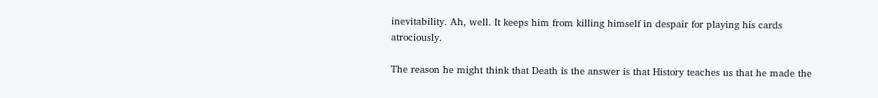inevitability. Ah, well. It keeps him from killing himself in despair for playing his cards atrociously.

The reason he might think that Death is the answer is that History teaches us that he made the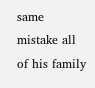same mistake all of his family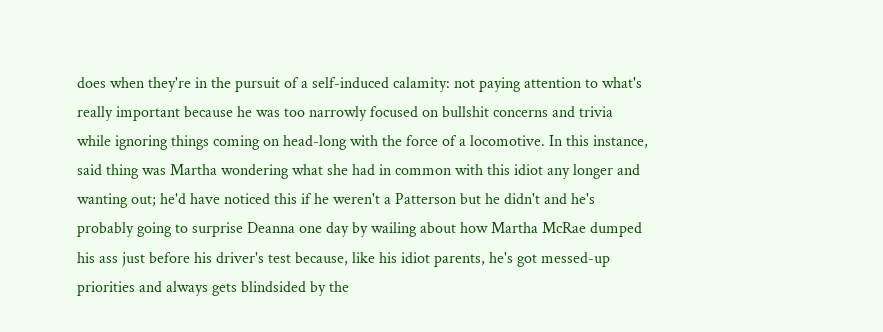does when they're in the pursuit of a self-induced calamity: not paying attention to what's really important because he was too narrowly focused on bullshit concerns and trivia while ignoring things coming on head-long with the force of a locomotive. In this instance, said thing was Martha wondering what she had in common with this idiot any longer and wanting out; he'd have noticed this if he weren't a Patterson but he didn't and he's probably going to surprise Deanna one day by wailing about how Martha McRae dumped his ass just before his driver's test because, like his idiot parents, he's got messed-up priorities and always gets blindsided by the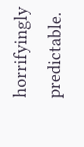horrifyingly predictable.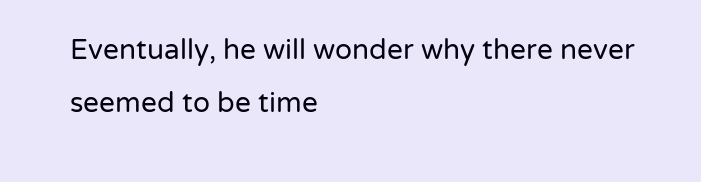Eventually, he will wonder why there never seemed to be time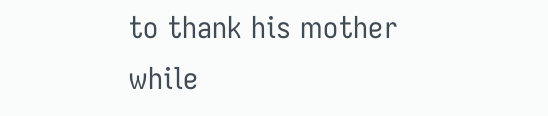to thank his mother while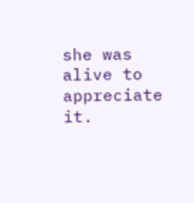she was alive to appreciate it.